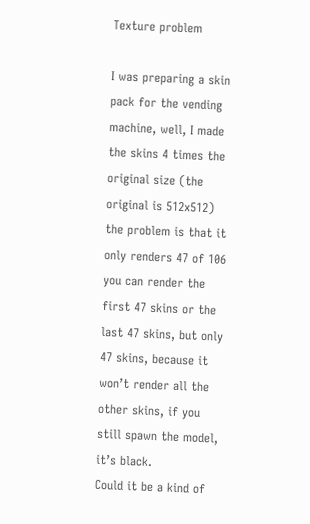Texture problem

I was preparing a skin pack for the vending machine, well, I made the skins 4 times the original size (the original is 512x512)
the problem is that it only renders 47 of 106 you can render the first 47 skins or the last 47 skins, but only 47 skins, because it won’t render all the other skins, if you still spawn the model, it’s black.
Could it be a kind of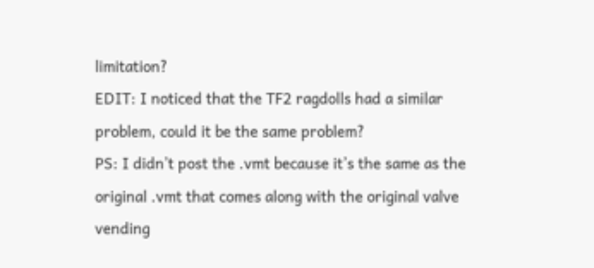limitation?
EDIT: I noticed that the TF2 ragdolls had a similar problem, could it be the same problem?
PS: I didn’t post the .vmt because it’s the same as the original .vmt that comes along with the original valve vending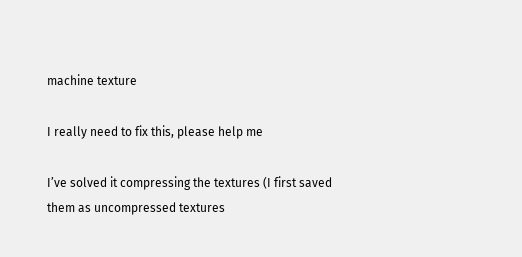machine texture

I really need to fix this, please help me

I’ve solved it compressing the textures (I first saved them as uncompressed textures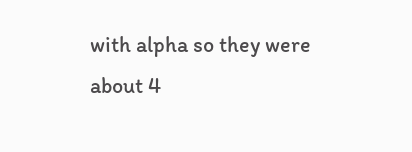with alpha so they were about 4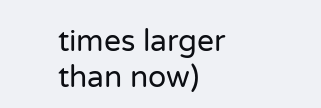times larger than now)